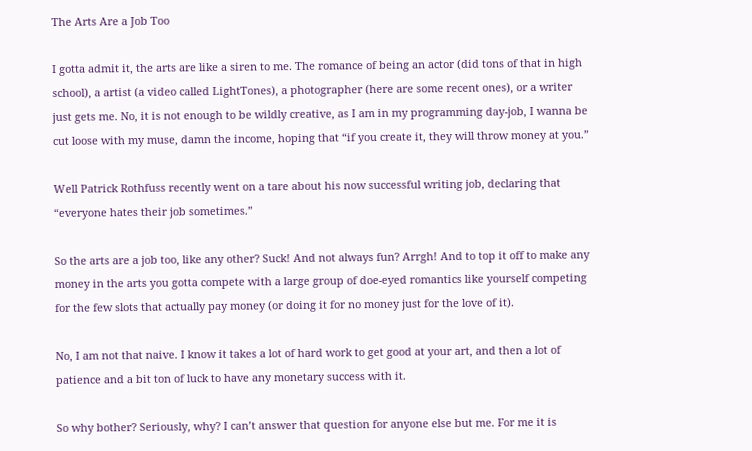The Arts Are a Job Too

I gotta admit it, the arts are like a siren to me. The romance of being an actor (did tons of that in high school), a artist (a video called LightTones), a photographer (here are some recent ones), or a writer just gets me. No, it is not enough to be wildly creative, as I am in my programming day-job, I wanna be cut loose with my muse, damn the income, hoping that “if you create it, they will throw money at you.”

Well Patrick Rothfuss recently went on a tare about his now successful writing job, declaring that “everyone hates their job sometimes.”

So the arts are a job too, like any other? Suck! And not always fun? Arrgh! And to top it off to make any money in the arts you gotta compete with a large group of doe-eyed romantics like yourself competing for the few slots that actually pay money (or doing it for no money just for the love of it).

No, I am not that naive. I know it takes a lot of hard work to get good at your art, and then a lot of patience and a bit ton of luck to have any monetary success with it.

So why bother? Seriously, why? I can’t answer that question for anyone else but me. For me it is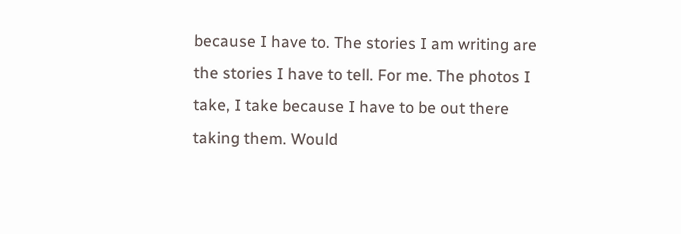because I have to. The stories I am writing are the stories I have to tell. For me. The photos I take, I take because I have to be out there taking them. Would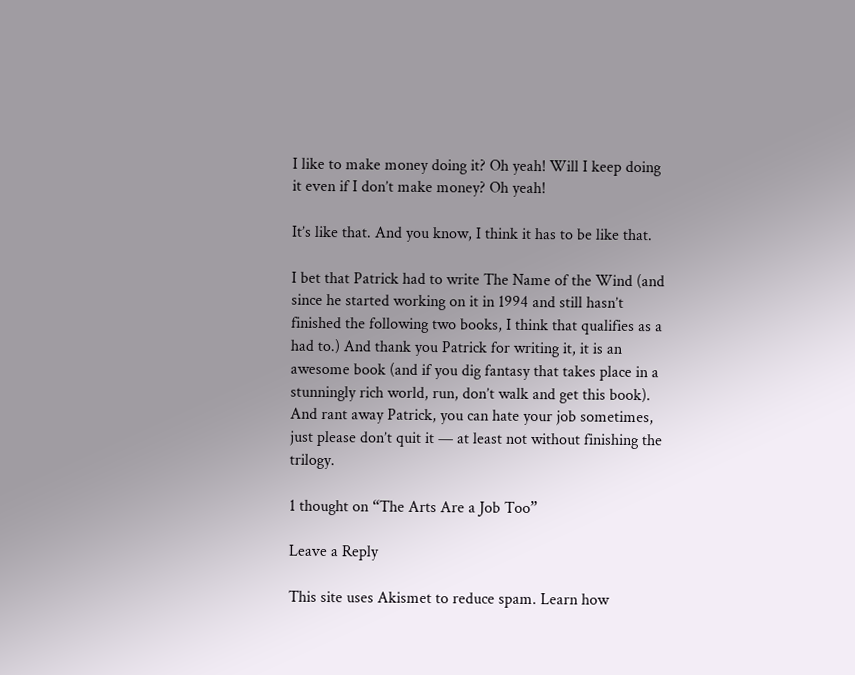I like to make money doing it? Oh yeah! Will I keep doing it even if I don’t make money? Oh yeah!

It’s like that. And you know, I think it has to be like that.

I bet that Patrick had to write The Name of the Wind (and since he started working on it in 1994 and still hasn’t finished the following two books, I think that qualifies as a had to.) And thank you Patrick for writing it, it is an awesome book (and if you dig fantasy that takes place in a stunningly rich world, run, don’t walk and get this book). And rant away Patrick, you can hate your job sometimes, just please don’t quit it — at least not without finishing the trilogy.

1 thought on “The Arts Are a Job Too”

Leave a Reply

This site uses Akismet to reduce spam. Learn how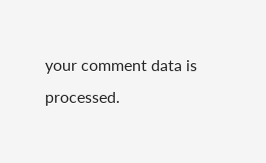your comment data is processed.